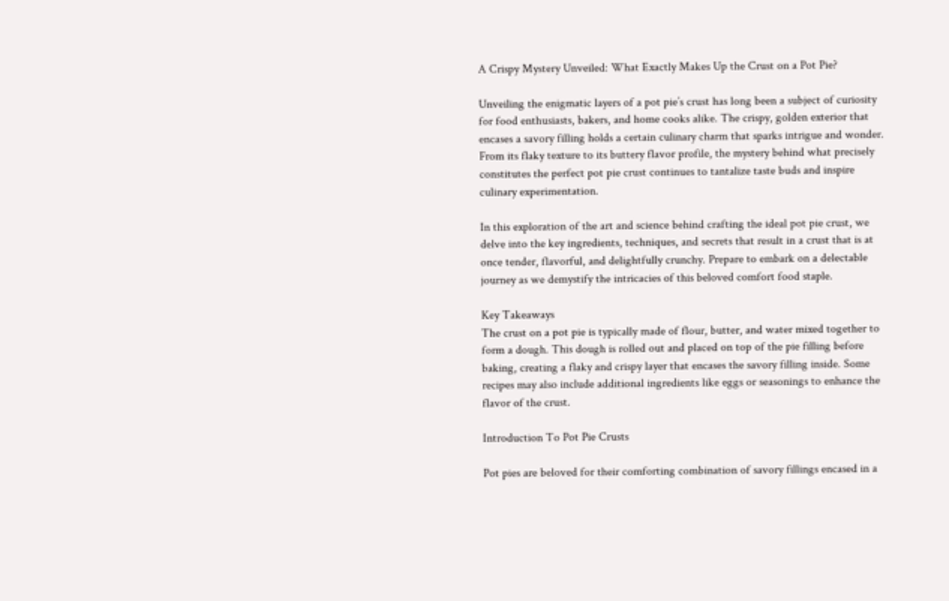A Crispy Mystery Unveiled: What Exactly Makes Up the Crust on a Pot Pie?

Unveiling the enigmatic layers of a pot pie’s crust has long been a subject of curiosity for food enthusiasts, bakers, and home cooks alike. The crispy, golden exterior that encases a savory filling holds a certain culinary charm that sparks intrigue and wonder. From its flaky texture to its buttery flavor profile, the mystery behind what precisely constitutes the perfect pot pie crust continues to tantalize taste buds and inspire culinary experimentation.

In this exploration of the art and science behind crafting the ideal pot pie crust, we delve into the key ingredients, techniques, and secrets that result in a crust that is at once tender, flavorful, and delightfully crunchy. Prepare to embark on a delectable journey as we demystify the intricacies of this beloved comfort food staple.

Key Takeaways
The crust on a pot pie is typically made of flour, butter, and water mixed together to form a dough. This dough is rolled out and placed on top of the pie filling before baking, creating a flaky and crispy layer that encases the savory filling inside. Some recipes may also include additional ingredients like eggs or seasonings to enhance the flavor of the crust.

Introduction To Pot Pie Crusts

Pot pies are beloved for their comforting combination of savory fillings encased in a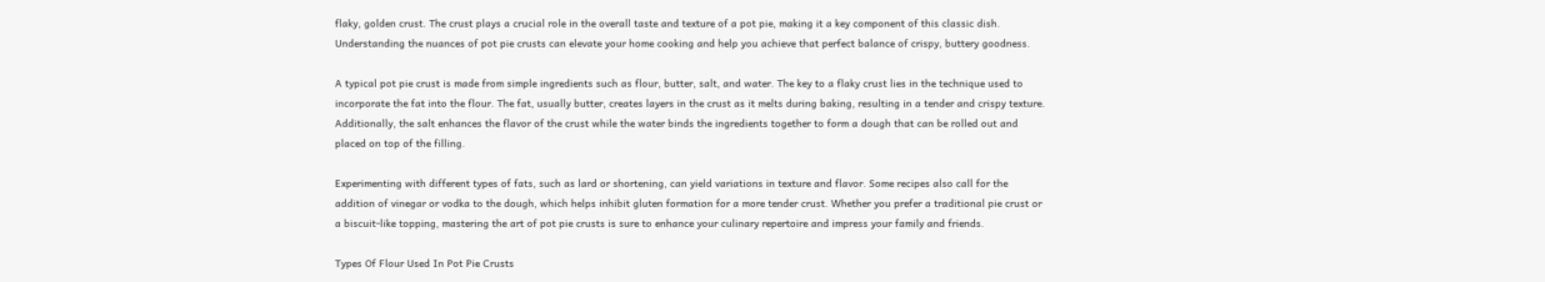flaky, golden crust. The crust plays a crucial role in the overall taste and texture of a pot pie, making it a key component of this classic dish. Understanding the nuances of pot pie crusts can elevate your home cooking and help you achieve that perfect balance of crispy, buttery goodness.

A typical pot pie crust is made from simple ingredients such as flour, butter, salt, and water. The key to a flaky crust lies in the technique used to incorporate the fat into the flour. The fat, usually butter, creates layers in the crust as it melts during baking, resulting in a tender and crispy texture. Additionally, the salt enhances the flavor of the crust while the water binds the ingredients together to form a dough that can be rolled out and placed on top of the filling.

Experimenting with different types of fats, such as lard or shortening, can yield variations in texture and flavor. Some recipes also call for the addition of vinegar or vodka to the dough, which helps inhibit gluten formation for a more tender crust. Whether you prefer a traditional pie crust or a biscuit-like topping, mastering the art of pot pie crusts is sure to enhance your culinary repertoire and impress your family and friends.

Types Of Flour Used In Pot Pie Crusts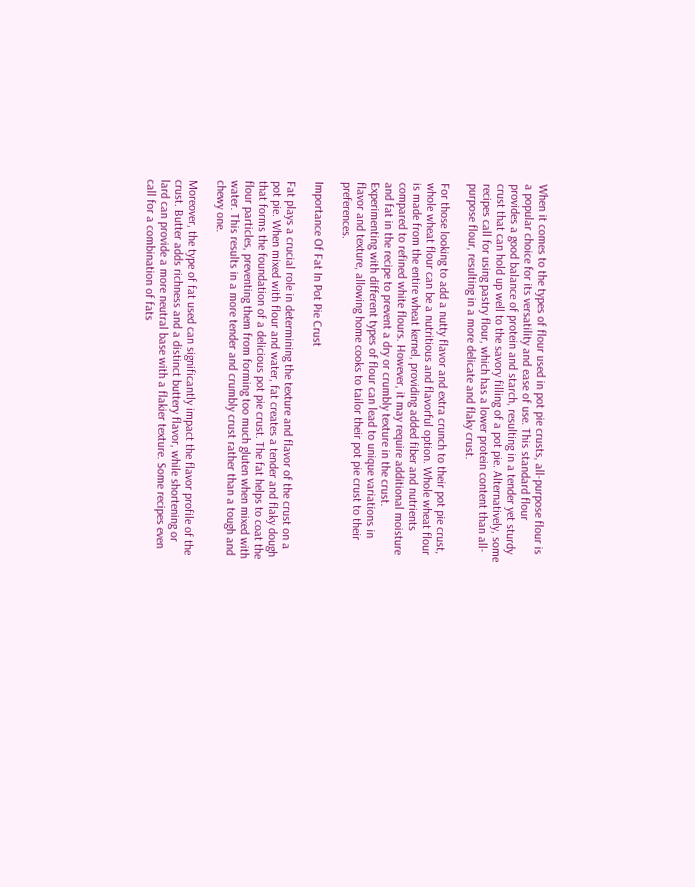When it comes to the types of flour used in pot pie crusts, all-purpose flour is a popular choice for its versatility and ease of use. This standard flour provides a good balance of protein and starch, resulting in a tender yet sturdy crust that can hold up well to the savory filling of a pot pie. Alternatively, some recipes call for using pastry flour, which has a lower protein content than all-purpose flour, resulting in a more delicate and flaky crust.

For those looking to add a nutty flavor and extra crunch to their pot pie crust, whole wheat flour can be a nutritious and flavorful option. Whole wheat flour is made from the entire wheat kernel, providing added fiber and nutrients compared to refined white flours. However, it may require additional moisture and fat in the recipe to prevent a dry or crumbly texture in the crust. Experimenting with different types of flour can lead to unique variations in flavor and texture, allowing home cooks to tailor their pot pie crust to their preferences.

Importance Of Fat In Pot Pie Crust

Fat plays a crucial role in determining the texture and flavor of the crust on a pot pie. When mixed with flour and water, fat creates a tender and flaky dough that forms the foundation of a delicious pot pie crust. The fat helps to coat the flour particles, preventing them from forming too much gluten when mixed with water. This results in a more tender and crumbly crust rather than a tough and chewy one.

Moreover, the type of fat used can significantly impact the flavor profile of the crust. Butter adds richness and a distinct buttery flavor, while shortening or lard can provide a more neutral base with a flakier texture. Some recipes even call for a combination of fats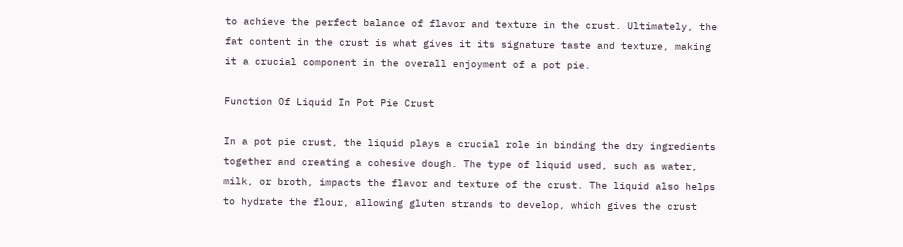to achieve the perfect balance of flavor and texture in the crust. Ultimately, the fat content in the crust is what gives it its signature taste and texture, making it a crucial component in the overall enjoyment of a pot pie.

Function Of Liquid In Pot Pie Crust

In a pot pie crust, the liquid plays a crucial role in binding the dry ingredients together and creating a cohesive dough. The type of liquid used, such as water, milk, or broth, impacts the flavor and texture of the crust. The liquid also helps to hydrate the flour, allowing gluten strands to develop, which gives the crust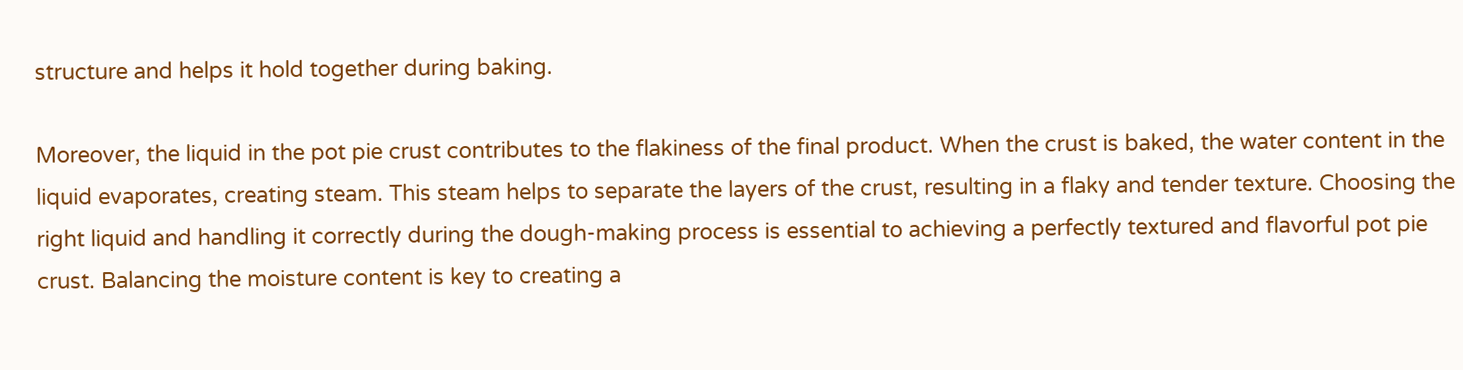structure and helps it hold together during baking.

Moreover, the liquid in the pot pie crust contributes to the flakiness of the final product. When the crust is baked, the water content in the liquid evaporates, creating steam. This steam helps to separate the layers of the crust, resulting in a flaky and tender texture. Choosing the right liquid and handling it correctly during the dough-making process is essential to achieving a perfectly textured and flavorful pot pie crust. Balancing the moisture content is key to creating a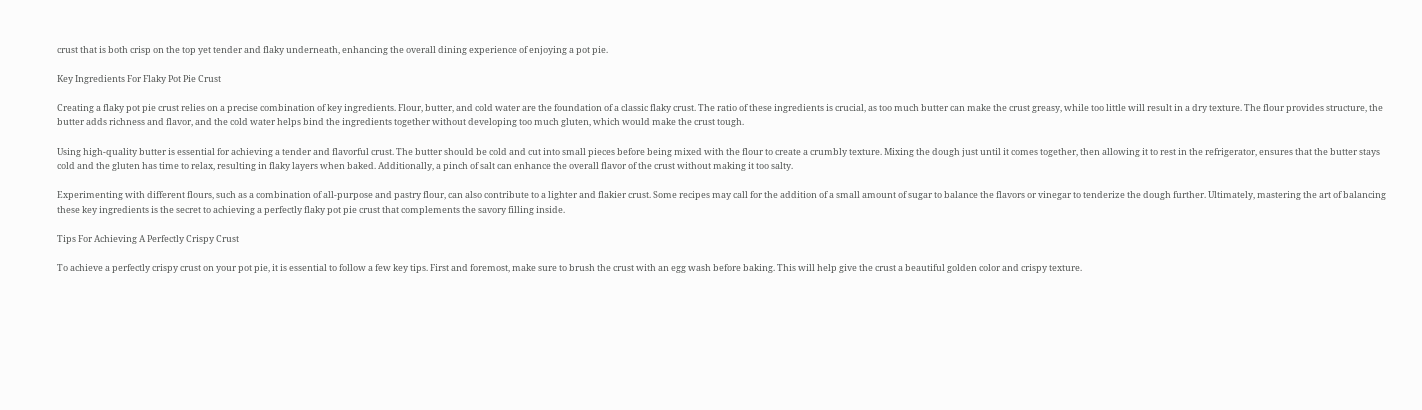crust that is both crisp on the top yet tender and flaky underneath, enhancing the overall dining experience of enjoying a pot pie.

Key Ingredients For Flaky Pot Pie Crust

Creating a flaky pot pie crust relies on a precise combination of key ingredients. Flour, butter, and cold water are the foundation of a classic flaky crust. The ratio of these ingredients is crucial, as too much butter can make the crust greasy, while too little will result in a dry texture. The flour provides structure, the butter adds richness and flavor, and the cold water helps bind the ingredients together without developing too much gluten, which would make the crust tough.

Using high-quality butter is essential for achieving a tender and flavorful crust. The butter should be cold and cut into small pieces before being mixed with the flour to create a crumbly texture. Mixing the dough just until it comes together, then allowing it to rest in the refrigerator, ensures that the butter stays cold and the gluten has time to relax, resulting in flaky layers when baked. Additionally, a pinch of salt can enhance the overall flavor of the crust without making it too salty.

Experimenting with different flours, such as a combination of all-purpose and pastry flour, can also contribute to a lighter and flakier crust. Some recipes may call for the addition of a small amount of sugar to balance the flavors or vinegar to tenderize the dough further. Ultimately, mastering the art of balancing these key ingredients is the secret to achieving a perfectly flaky pot pie crust that complements the savory filling inside.

Tips For Achieving A Perfectly Crispy Crust

To achieve a perfectly crispy crust on your pot pie, it is essential to follow a few key tips. First and foremost, make sure to brush the crust with an egg wash before baking. This will help give the crust a beautiful golden color and crispy texture.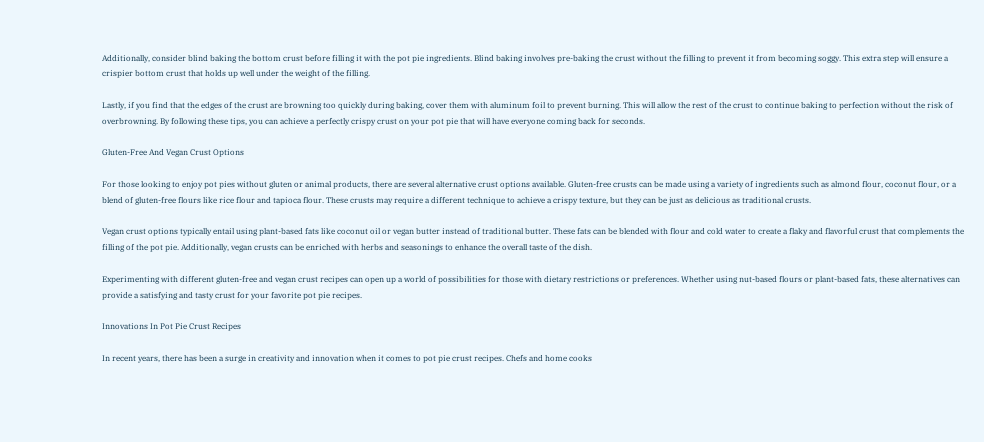Additionally, consider blind baking the bottom crust before filling it with the pot pie ingredients. Blind baking involves pre-baking the crust without the filling to prevent it from becoming soggy. This extra step will ensure a crispier bottom crust that holds up well under the weight of the filling.

Lastly, if you find that the edges of the crust are browning too quickly during baking, cover them with aluminum foil to prevent burning. This will allow the rest of the crust to continue baking to perfection without the risk of overbrowning. By following these tips, you can achieve a perfectly crispy crust on your pot pie that will have everyone coming back for seconds.

Gluten-Free And Vegan Crust Options

For those looking to enjoy pot pies without gluten or animal products, there are several alternative crust options available. Gluten-free crusts can be made using a variety of ingredients such as almond flour, coconut flour, or a blend of gluten-free flours like rice flour and tapioca flour. These crusts may require a different technique to achieve a crispy texture, but they can be just as delicious as traditional crusts.

Vegan crust options typically entail using plant-based fats like coconut oil or vegan butter instead of traditional butter. These fats can be blended with flour and cold water to create a flaky and flavorful crust that complements the filling of the pot pie. Additionally, vegan crusts can be enriched with herbs and seasonings to enhance the overall taste of the dish.

Experimenting with different gluten-free and vegan crust recipes can open up a world of possibilities for those with dietary restrictions or preferences. Whether using nut-based flours or plant-based fats, these alternatives can provide a satisfying and tasty crust for your favorite pot pie recipes.

Innovations In Pot Pie Crust Recipes

In recent years, there has been a surge in creativity and innovation when it comes to pot pie crust recipes. Chefs and home cooks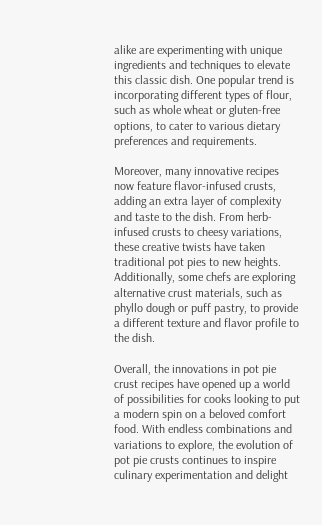alike are experimenting with unique ingredients and techniques to elevate this classic dish. One popular trend is incorporating different types of flour, such as whole wheat or gluten-free options, to cater to various dietary preferences and requirements.

Moreover, many innovative recipes now feature flavor-infused crusts, adding an extra layer of complexity and taste to the dish. From herb-infused crusts to cheesy variations, these creative twists have taken traditional pot pies to new heights. Additionally, some chefs are exploring alternative crust materials, such as phyllo dough or puff pastry, to provide a different texture and flavor profile to the dish.

Overall, the innovations in pot pie crust recipes have opened up a world of possibilities for cooks looking to put a modern spin on a beloved comfort food. With endless combinations and variations to explore, the evolution of pot pie crusts continues to inspire culinary experimentation and delight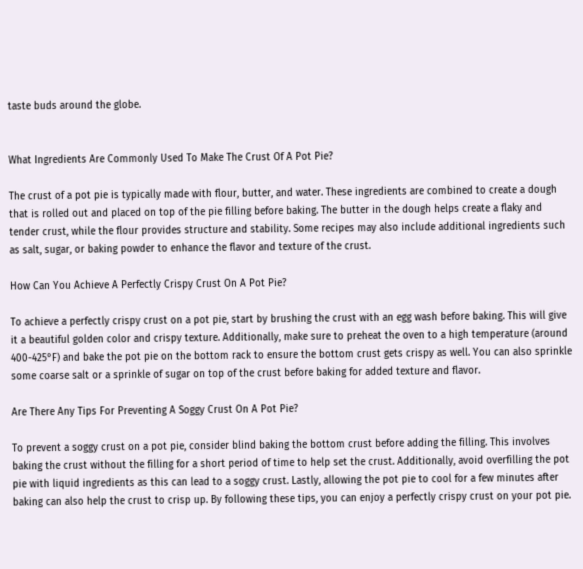taste buds around the globe.


What Ingredients Are Commonly Used To Make The Crust Of A Pot Pie?

The crust of a pot pie is typically made with flour, butter, and water. These ingredients are combined to create a dough that is rolled out and placed on top of the pie filling before baking. The butter in the dough helps create a flaky and tender crust, while the flour provides structure and stability. Some recipes may also include additional ingredients such as salt, sugar, or baking powder to enhance the flavor and texture of the crust.

How Can You Achieve A Perfectly Crispy Crust On A Pot Pie?

To achieve a perfectly crispy crust on a pot pie, start by brushing the crust with an egg wash before baking. This will give it a beautiful golden color and crispy texture. Additionally, make sure to preheat the oven to a high temperature (around 400-425°F) and bake the pot pie on the bottom rack to ensure the bottom crust gets crispy as well. You can also sprinkle some coarse salt or a sprinkle of sugar on top of the crust before baking for added texture and flavor.

Are There Any Tips For Preventing A Soggy Crust On A Pot Pie?

To prevent a soggy crust on a pot pie, consider blind baking the bottom crust before adding the filling. This involves baking the crust without the filling for a short period of time to help set the crust. Additionally, avoid overfilling the pot pie with liquid ingredients as this can lead to a soggy crust. Lastly, allowing the pot pie to cool for a few minutes after baking can also help the crust to crisp up. By following these tips, you can enjoy a perfectly crispy crust on your pot pie.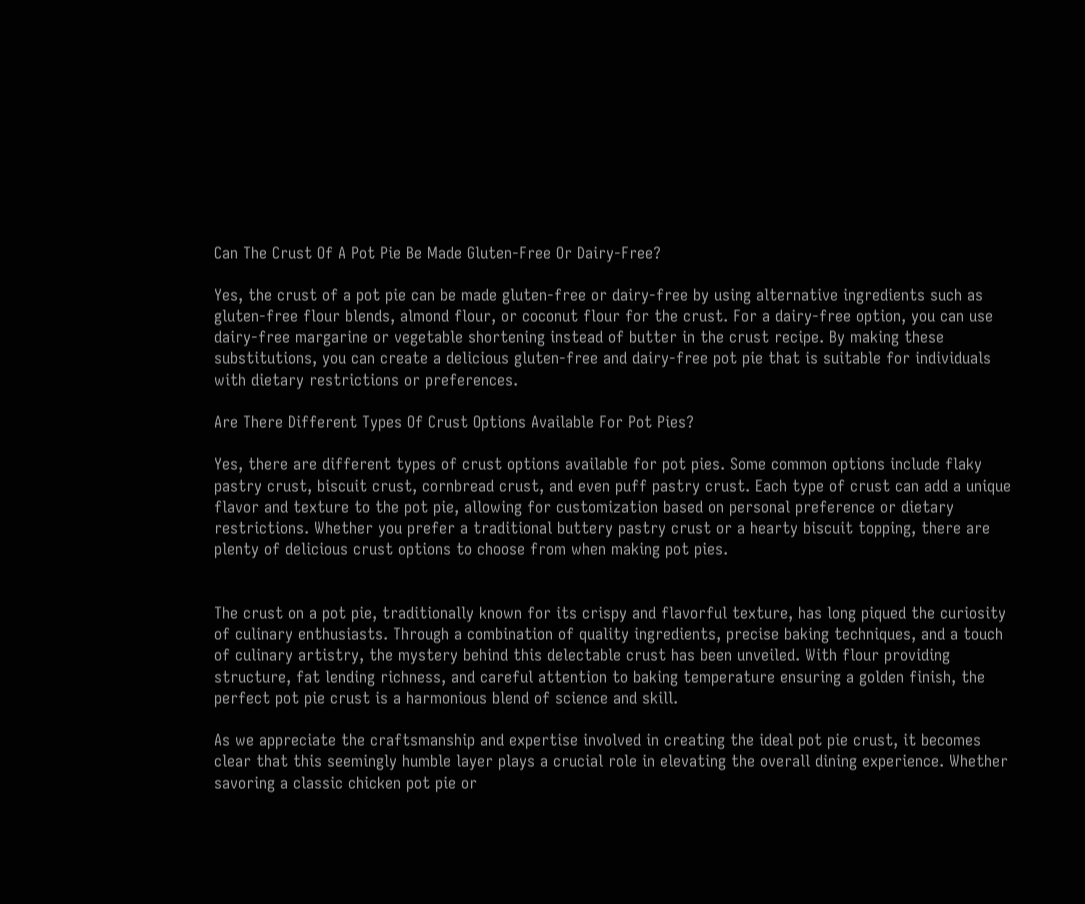Can The Crust Of A Pot Pie Be Made Gluten-Free Or Dairy-Free?

Yes, the crust of a pot pie can be made gluten-free or dairy-free by using alternative ingredients such as gluten-free flour blends, almond flour, or coconut flour for the crust. For a dairy-free option, you can use dairy-free margarine or vegetable shortening instead of butter in the crust recipe. By making these substitutions, you can create a delicious gluten-free and dairy-free pot pie that is suitable for individuals with dietary restrictions or preferences.

Are There Different Types Of Crust Options Available For Pot Pies?

Yes, there are different types of crust options available for pot pies. Some common options include flaky pastry crust, biscuit crust, cornbread crust, and even puff pastry crust. Each type of crust can add a unique flavor and texture to the pot pie, allowing for customization based on personal preference or dietary restrictions. Whether you prefer a traditional buttery pastry crust or a hearty biscuit topping, there are plenty of delicious crust options to choose from when making pot pies.


The crust on a pot pie, traditionally known for its crispy and flavorful texture, has long piqued the curiosity of culinary enthusiasts. Through a combination of quality ingredients, precise baking techniques, and a touch of culinary artistry, the mystery behind this delectable crust has been unveiled. With flour providing structure, fat lending richness, and careful attention to baking temperature ensuring a golden finish, the perfect pot pie crust is a harmonious blend of science and skill.

As we appreciate the craftsmanship and expertise involved in creating the ideal pot pie crust, it becomes clear that this seemingly humble layer plays a crucial role in elevating the overall dining experience. Whether savoring a classic chicken pot pie or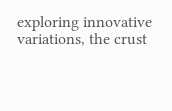exploring innovative variations, the crust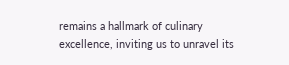remains a hallmark of culinary excellence, inviting us to unravel its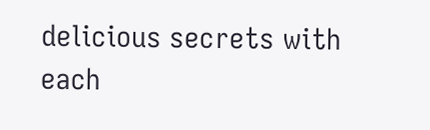delicious secrets with each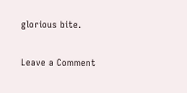glorious bite.

Leave a Comment